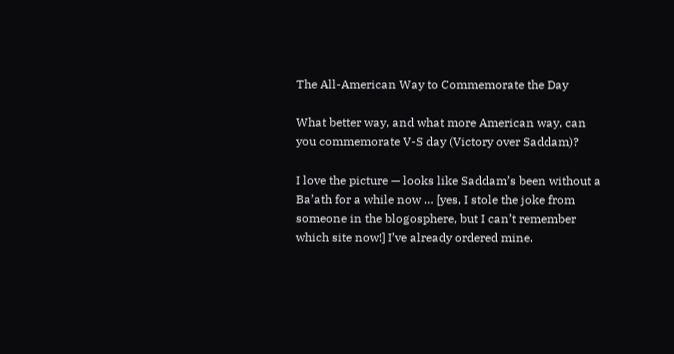The All-American Way to Commemorate the Day

What better way, and what more American way, can you commemorate V-S day (Victory over Saddam)?

I love the picture — looks like Saddam’s been without a Ba’ath for a while now … [yes, I stole the joke from someone in the blogosphere, but I can’t remember which site now!] I’ve already ordered mine.